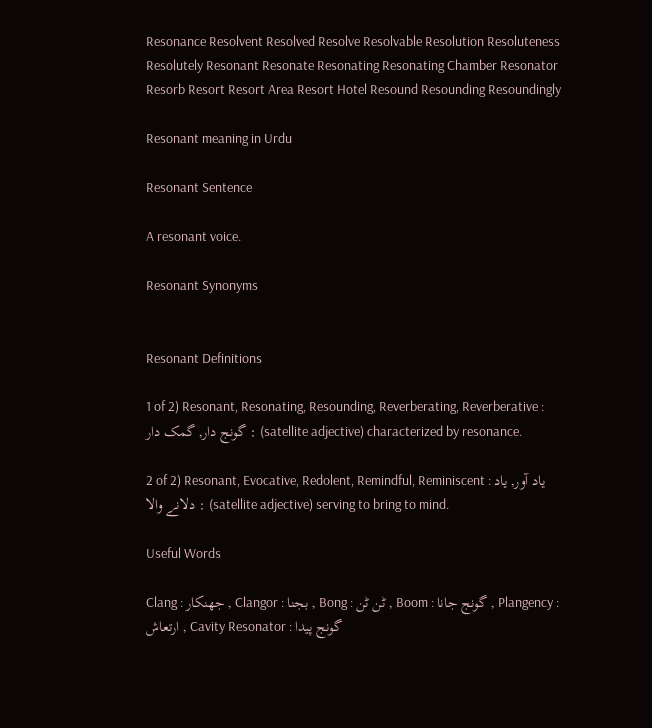Resonance Resolvent Resolved Resolve Resolvable Resolution Resoluteness Resolutely Resonant Resonate Resonating Resonating Chamber Resonator Resorb Resort Resort Area Resort Hotel Resound Resounding Resoundingly

Resonant meaning in Urdu

Resonant Sentence

A resonant voice.

Resonant Synonyms


Resonant Definitions

1 of 2) Resonant, Resonating, Resounding, Reverberating, Reverberative : گونج دار, گمک دار : (satellite adjective) characterized by resonance.

2 of 2) Resonant, Evocative, Redolent, Remindful, Reminiscent : یاد آور, یاد دلانے والا : (satellite adjective) serving to bring to mind.

Useful Words

Clang : جھنکار , Clangor : بجنا , Bong : ٹن ٹن , Boom : گونج جانا , Plangency : ارتعاش , Cavity Resonator : گونج پیدا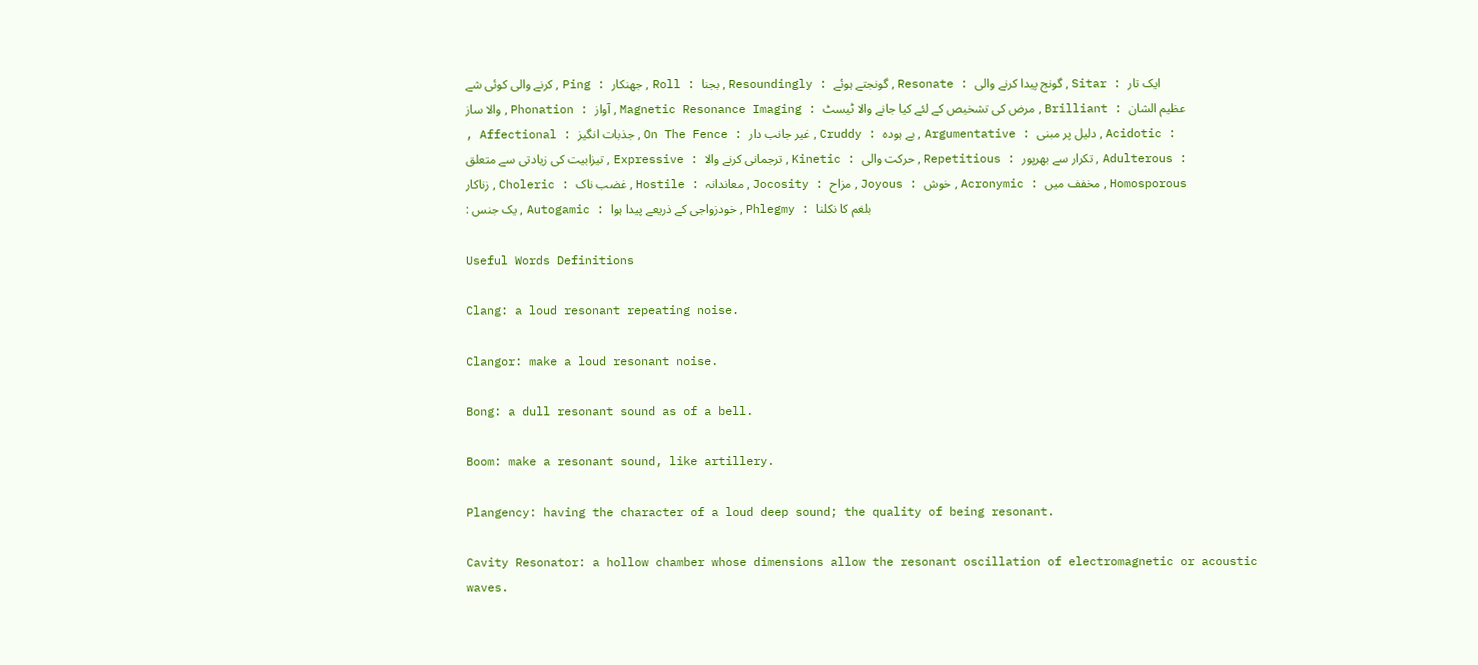کرنے والی کوئی شے , Ping : جھنکار , Roll : بجنا , Resoundingly : گونجتے ہوئے , Resonate : گونج پیدا کرنے والی , Sitar : ایک تار والا ساز , Phonation : آواز , Magnetic Resonance Imaging : مرض کی تشخیص کے لئے کیا جانے والا ٹیسٹ , Brilliant : عظیم الشان , Affectional : جذبات انگیز , On The Fence : غیر جانب دار , Cruddy : بے ہودہ , Argumentative : دلیل پر مبنی , Acidotic : تیزابیت کی زیادتی سے متعلق , Expressive : ترجمانی کرنے والا , Kinetic : حرکت والی , Repetitious : تکرار سے بھرپور , Adulterous : زناکار , Choleric : غضب ناک , Hostile : معاندانہ , Jocosity : مزاح , Joyous : خوش , Acronymic : مخفف میں , Homosporous : یک جنس , Autogamic : خودزواجی کے ذریعے پیدا ہوا , Phlegmy : بلغم کا نکلنا

Useful Words Definitions

Clang: a loud resonant repeating noise.

Clangor: make a loud resonant noise.

Bong: a dull resonant sound as of a bell.

Boom: make a resonant sound, like artillery.

Plangency: having the character of a loud deep sound; the quality of being resonant.

Cavity Resonator: a hollow chamber whose dimensions allow the resonant oscillation of electromagnetic or acoustic waves.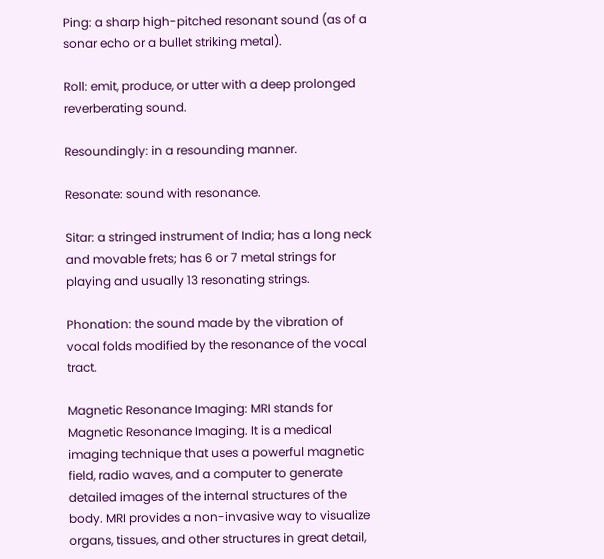Ping: a sharp high-pitched resonant sound (as of a sonar echo or a bullet striking metal).

Roll: emit, produce, or utter with a deep prolonged reverberating sound.

Resoundingly: in a resounding manner.

Resonate: sound with resonance.

Sitar: a stringed instrument of India; has a long neck and movable frets; has 6 or 7 metal strings for playing and usually 13 resonating strings.

Phonation: the sound made by the vibration of vocal folds modified by the resonance of the vocal tract.

Magnetic Resonance Imaging: MRI stands for Magnetic Resonance Imaging. It is a medical imaging technique that uses a powerful magnetic field, radio waves, and a computer to generate detailed images of the internal structures of the body. MRI provides a non-invasive way to visualize organs, tissues, and other structures in great detail,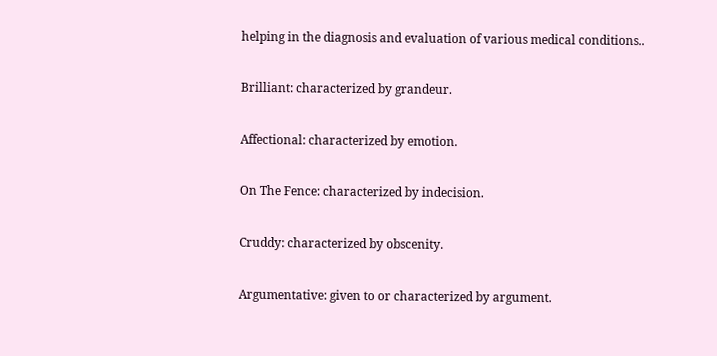helping in the diagnosis and evaluation of various medical conditions..

Brilliant: characterized by grandeur.

Affectional: characterized by emotion.

On The Fence: characterized by indecision.

Cruddy: characterized by obscenity.

Argumentative: given to or characterized by argument.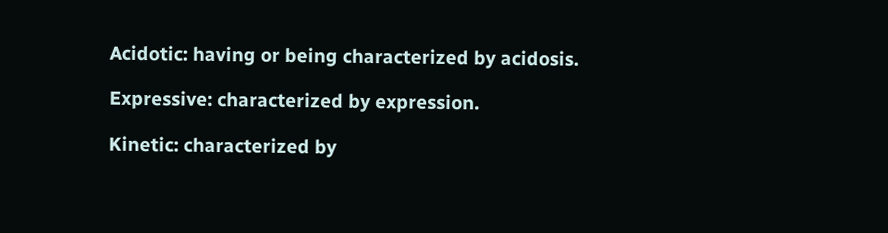Acidotic: having or being characterized by acidosis.

Expressive: characterized by expression.

Kinetic: characterized by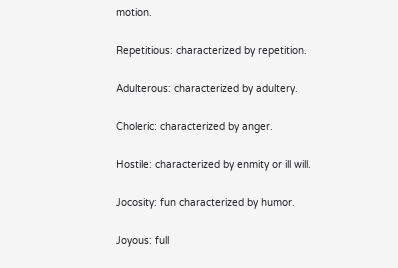motion.

Repetitious: characterized by repetition.

Adulterous: characterized by adultery.

Choleric: characterized by anger.

Hostile: characterized by enmity or ill will.

Jocosity: fun characterized by humor.

Joyous: full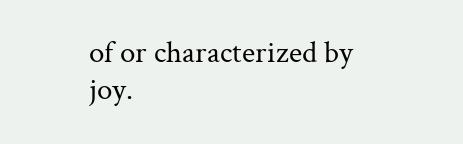of or characterized by joy.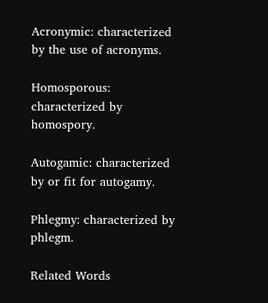Acronymic: characterized by the use of acronyms.

Homosporous: characterized by homospory.

Autogamic: characterized by or fit for autogamy.

Phlegmy: characterized by phlegm.

Related Words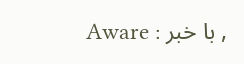Aware : با خبر ,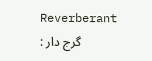Reverberant : گرج دار